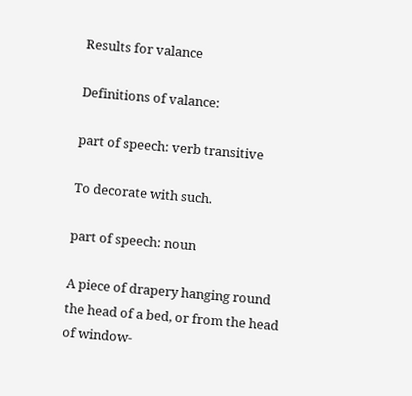Results for valance

Definitions of valance:

part of speech: verb transitive

To decorate with such.

part of speech: noun

A piece of drapery hanging round the head of a bed, or from the head of window-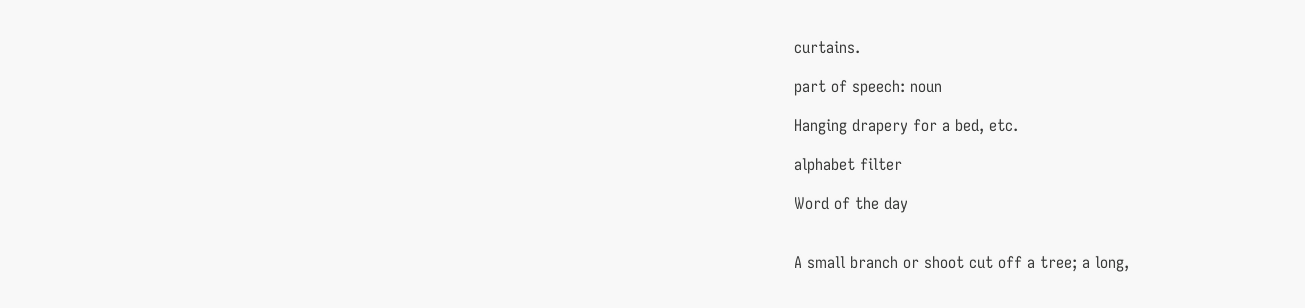curtains.

part of speech: noun

Hanging drapery for a bed, etc.

alphabet filter

Word of the day


A small branch or shoot cut off a tree; a long,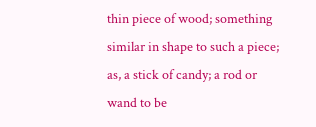thin piece of wood; something similar in shape to such a piece; as, a stick of candy; a rod or wand to be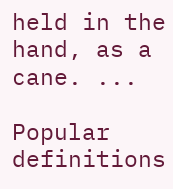held in the hand, as a cane. ...

Popular definitions